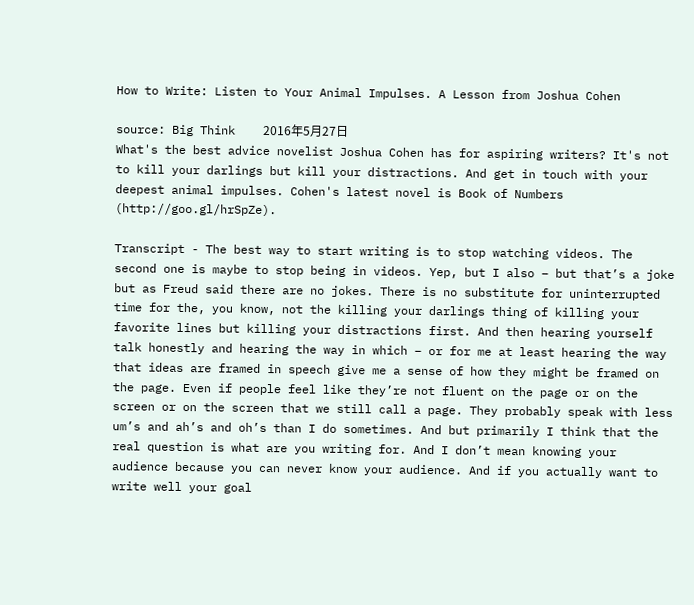How to Write: Listen to Your Animal Impulses. A Lesson from Joshua Cohen

source: Big Think    2016年5月27日
What's the best advice novelist Joshua Cohen has for aspiring writers? It's not to kill your darlings but kill your distractions. And get in touch with your deepest animal impulses. Cohen's latest novel is Book of Numbers (http://goo.gl/hrSpZe).

Transcript - The best way to start writing is to stop watching videos. The second one is maybe to stop being in videos. Yep, but I also – but that’s a joke but as Freud said there are no jokes. There is no substitute for uninterrupted time for the, you know, not the killing your darlings thing of killing your favorite lines but killing your distractions first. And then hearing yourself talk honestly and hearing the way in which – or for me at least hearing the way that ideas are framed in speech give me a sense of how they might be framed on the page. Even if people feel like they’re not fluent on the page or on the screen or on the screen that we still call a page. They probably speak with less um’s and ah’s and oh’s than I do sometimes. And but primarily I think that the real question is what are you writing for. And I don’t mean knowing your audience because you can never know your audience. And if you actually want to write well your goal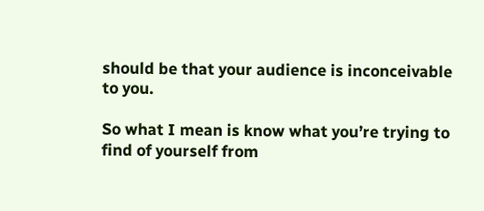should be that your audience is inconceivable to you.

So what I mean is know what you’re trying to find of yourself from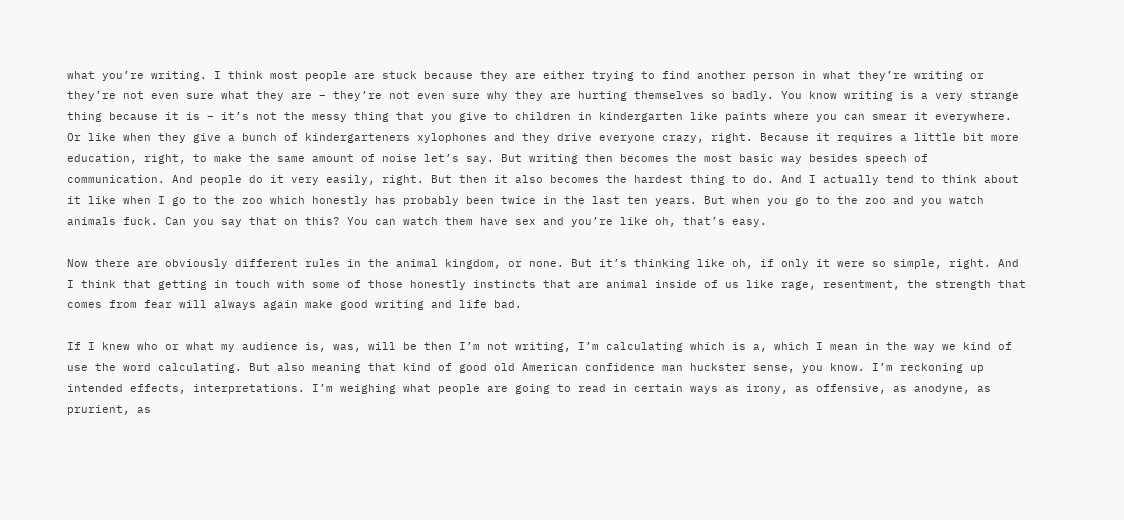what you’re writing. I think most people are stuck because they are either trying to find another person in what they’re writing or they’re not even sure what they are – they’re not even sure why they are hurting themselves so badly. You know writing is a very strange thing because it is – it’s not the messy thing that you give to children in kindergarten like paints where you can smear it everywhere. Or like when they give a bunch of kindergarteners xylophones and they drive everyone crazy, right. Because it requires a little bit more education, right, to make the same amount of noise let’s say. But writing then becomes the most basic way besides speech of communication. And people do it very easily, right. But then it also becomes the hardest thing to do. And I actually tend to think about it like when I go to the zoo which honestly has probably been twice in the last ten years. But when you go to the zoo and you watch animals fuck. Can you say that on this? You can watch them have sex and you’re like oh, that’s easy.

Now there are obviously different rules in the animal kingdom, or none. But it’s thinking like oh, if only it were so simple, right. And I think that getting in touch with some of those honestly instincts that are animal inside of us like rage, resentment, the strength that comes from fear will always again make good writing and life bad.

If I knew who or what my audience is, was, will be then I’m not writing, I’m calculating which is a, which I mean in the way we kind of use the word calculating. But also meaning that kind of good old American confidence man huckster sense, you know. I’m reckoning up intended effects, interpretations. I’m weighing what people are going to read in certain ways as irony, as offensive, as anodyne, as prurient, as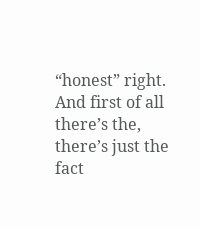“honest” right. And first of all there’s the, there’s just the fact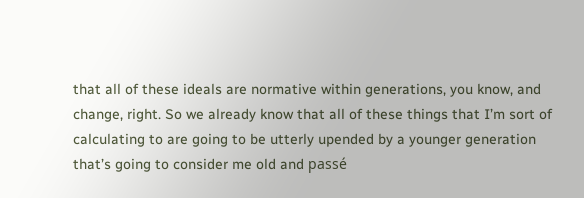that all of these ideals are normative within generations, you know, and change, right. So we already know that all of these things that I’m sort of calculating to are going to be utterly upended by a younger generation that’s going to consider me old and passé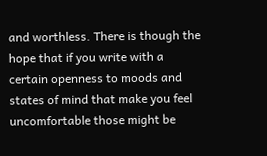and worthless. There is though the hope that if you write with a certain openness to moods and states of mind that make you feel uncomfortable those might be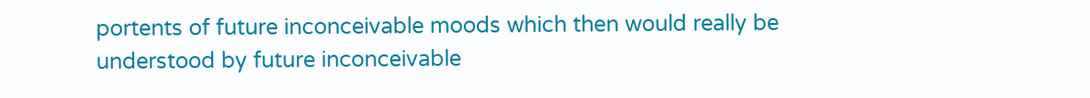portents of future inconceivable moods which then would really be understood by future inconceivable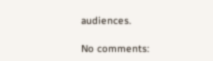audiences.

No comments: